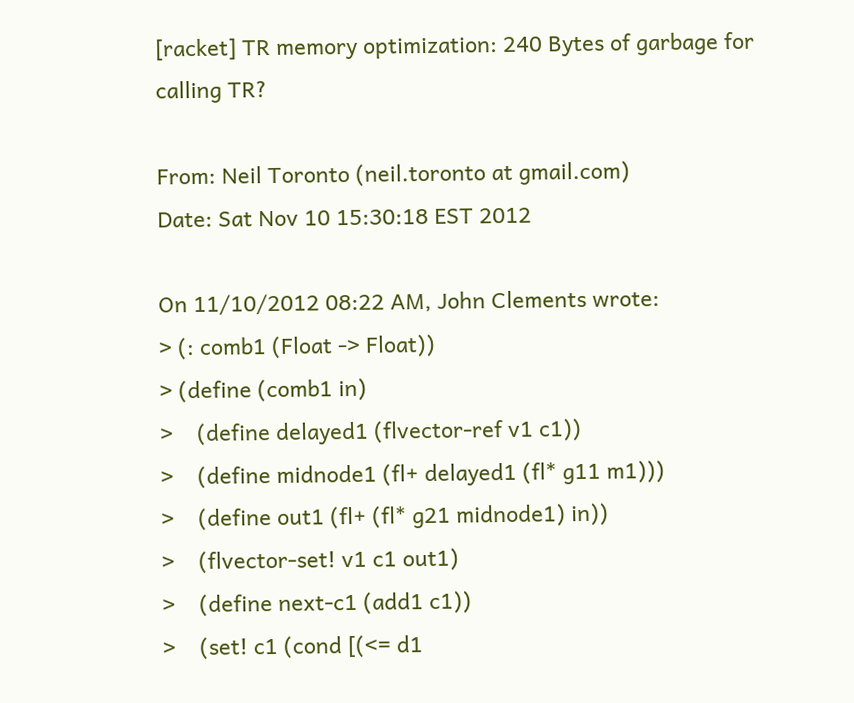[racket] TR memory optimization: 240 Bytes of garbage for calling TR?

From: Neil Toronto (neil.toronto at gmail.com)
Date: Sat Nov 10 15:30:18 EST 2012

On 11/10/2012 08:22 AM, John Clements wrote:
> (: comb1 (Float -> Float))
> (define (comb1 in)
>    (define delayed1 (flvector-ref v1 c1))
>    (define midnode1 (fl+ delayed1 (fl* g11 m1)))
>    (define out1 (fl+ (fl* g21 midnode1) in))
>    (flvector-set! v1 c1 out1)
>    (define next-c1 (add1 c1))
>    (set! c1 (cond [(<= d1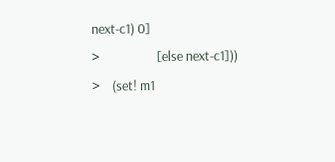next-c1) 0]
>                   [else next-c1]))
>    (set! m1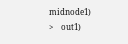midnode1)
>    out1)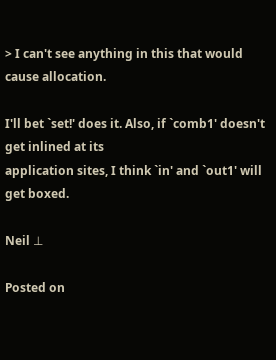> I can't see anything in this that would cause allocation.

I'll bet `set!' does it. Also, if `comb1' doesn't get inlined at its
application sites, I think `in' and `out1' will get boxed.

Neil ⊥

Posted on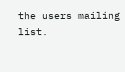the users mailing list.